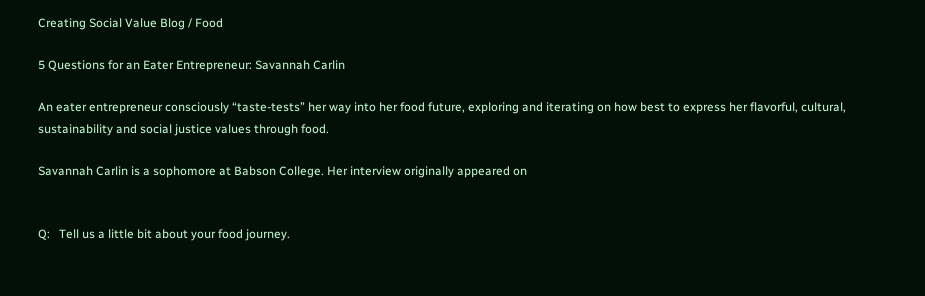Creating Social Value Blog / Food

5 Questions for an Eater Entrepreneur: Savannah Carlin

An eater entrepreneur consciously “taste-tests” her way into her food future, exploring and iterating on how best to express her flavorful, cultural, sustainability and social justice values through food.

Savannah Carlin is a sophomore at Babson College. Her interview originally appeared on


Q:   Tell us a little bit about your food journey.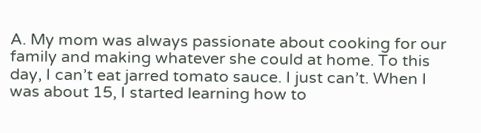A. My mom was always passionate about cooking for our family and making whatever she could at home. To this day, I can’t eat jarred tomato sauce. I just can’t. When I was about 15, I started learning how to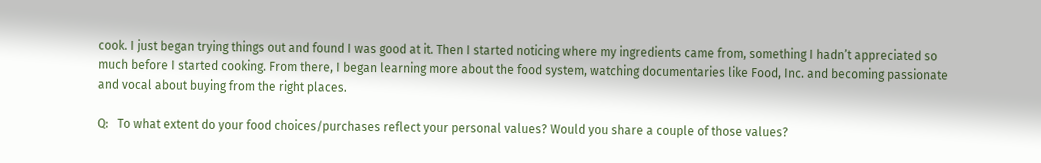cook. I just began trying things out and found I was good at it. Then I started noticing where my ingredients came from, something I hadn’t appreciated so much before I started cooking. From there, I began learning more about the food system, watching documentaries like Food, Inc. and becoming passionate and vocal about buying from the right places.

Q:   To what extent do your food choices/purchases reflect your personal values? Would you share a couple of those values?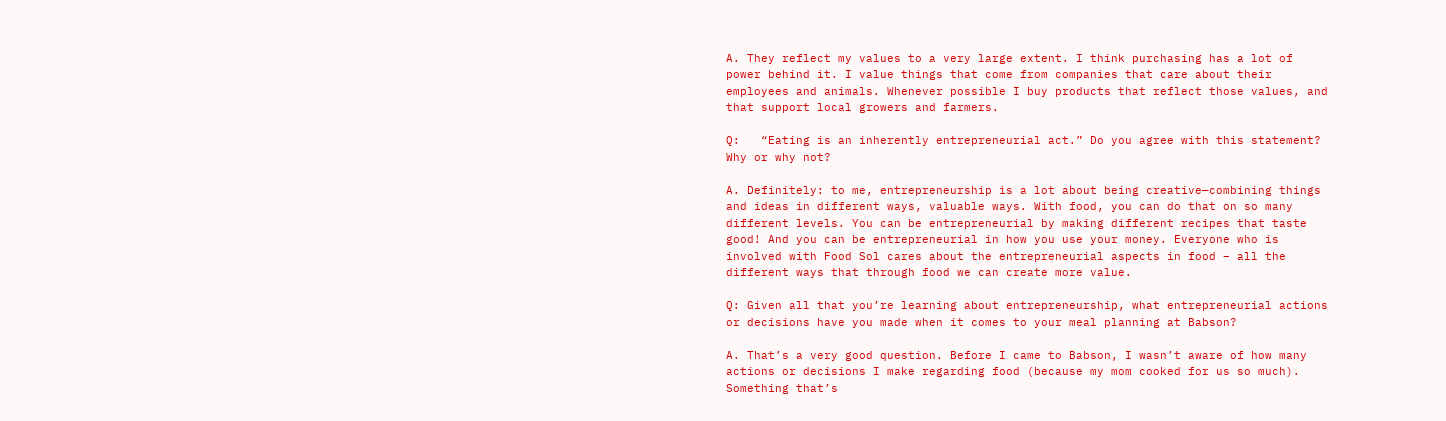A. They reflect my values to a very large extent. I think purchasing has a lot of power behind it. I value things that come from companies that care about their employees and animals. Whenever possible I buy products that reflect those values, and that support local growers and farmers.

Q:   “Eating is an inherently entrepreneurial act.” Do you agree with this statement?  Why or why not?

A. Definitely: to me, entrepreneurship is a lot about being creative—combining things and ideas in different ways, valuable ways. With food, you can do that on so many different levels. You can be entrepreneurial by making different recipes that taste good! And you can be entrepreneurial in how you use your money. Everyone who is involved with Food Sol cares about the entrepreneurial aspects in food – all the different ways that through food we can create more value.

Q: Given all that you’re learning about entrepreneurship, what entrepreneurial actions or decisions have you made when it comes to your meal planning at Babson?

A. That’s a very good question. Before I came to Babson, I wasn’t aware of how many actions or decisions I make regarding food (because my mom cooked for us so much). Something that’s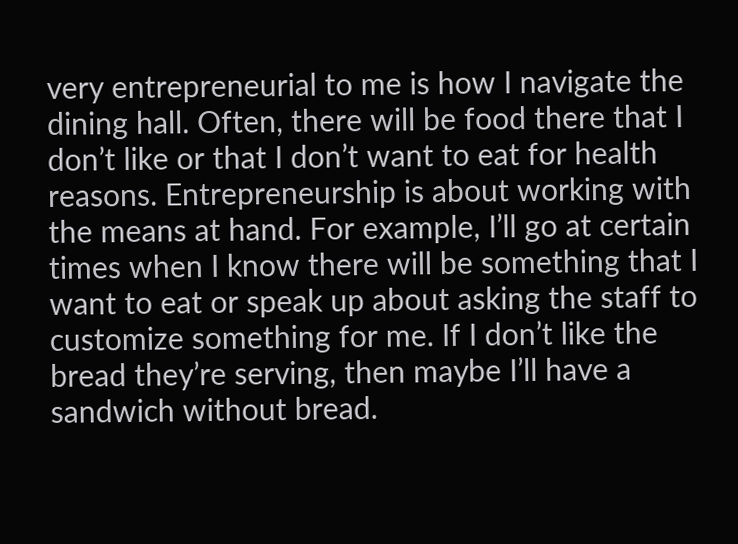very entrepreneurial to me is how I navigate the dining hall. Often, there will be food there that I don’t like or that I don’t want to eat for health reasons. Entrepreneurship is about working with the means at hand. For example, I’ll go at certain times when I know there will be something that I want to eat or speak up about asking the staff to customize something for me. If I don’t like the bread they’re serving, then maybe I’ll have a sandwich without bread.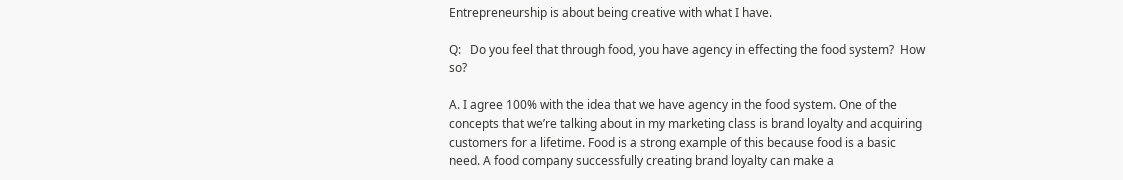Entrepreneurship is about being creative with what I have.

Q:   Do you feel that through food, you have agency in effecting the food system?  How so?

A. I agree 100% with the idea that we have agency in the food system. One of the concepts that we’re talking about in my marketing class is brand loyalty and acquiring customers for a lifetime. Food is a strong example of this because food is a basic need. A food company successfully creating brand loyalty can make a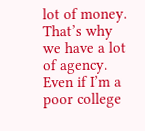lot of money. That’s why we have a lot of agency. Even if I’m a poor college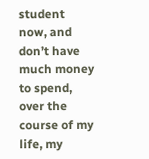student now, and don’t have much money to spend, over the course of my life, my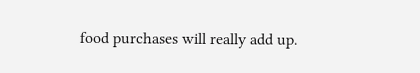food purchases will really add up.